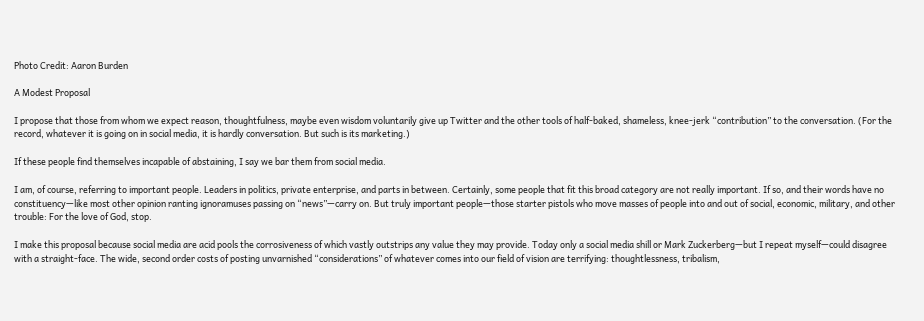Photo Credit: Aaron Burden

A Modest Proposal

I propose that those from whom we expect reason, thoughtfulness, maybe even wisdom voluntarily give up Twitter and the other tools of half-baked, shameless, knee-jerk “contribution” to the conversation. (For the record, whatever it is going on in social media, it is hardly conversation. But such is its marketing.)

If these people find themselves incapable of abstaining, I say we bar them from social media.

I am, of course, referring to important people. Leaders in politics, private enterprise, and parts in between. Certainly, some people that fit this broad category are not really important. If so, and their words have no constituency—like most other opinion ranting ignoramuses passing on “news”—carry on. But truly important people—those starter pistols who move masses of people into and out of social, economic, military, and other trouble: For the love of God, stop.

I make this proposal because social media are acid pools the corrosiveness of which vastly outstrips any value they may provide. Today only a social media shill or Mark Zuckerberg—but I repeat myself—could disagree with a straight-face. The wide, second order costs of posting unvarnished “considerations” of whatever comes into our field of vision are terrifying: thoughtlessness, tribalism,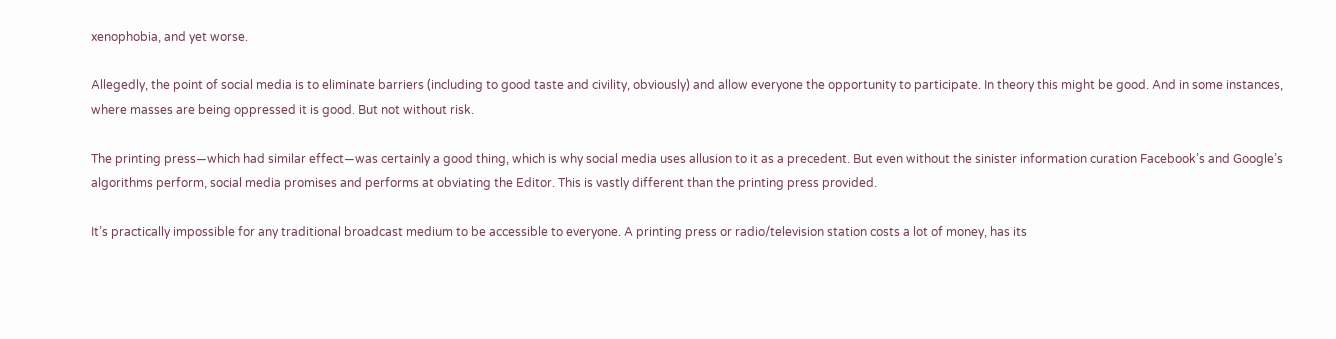xenophobia, and yet worse.

Allegedly, the point of social media is to eliminate barriers (including to good taste and civility, obviously) and allow everyone the opportunity to participate. In theory this might be good. And in some instances, where masses are being oppressed it is good. But not without risk.

The printing press—which had similar effect—was certainly a good thing, which is why social media uses allusion to it as a precedent. But even without the sinister information curation Facebook’s and Google’s algorithms perform, social media promises and performs at obviating the Editor. This is vastly different than the printing press provided.

It’s practically impossible for any traditional broadcast medium to be accessible to everyone. A printing press or radio/television station costs a lot of money, has its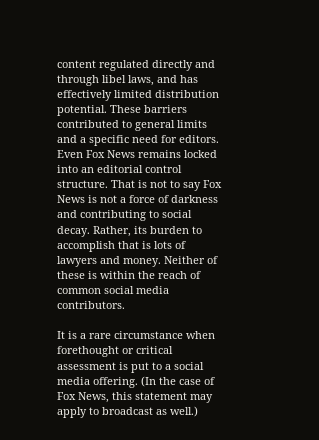content regulated directly and through libel laws, and has effectively limited distribution potential. These barriers contributed to general limits and a specific need for editors. Even Fox News remains locked into an editorial control structure. That is not to say Fox News is not a force of darkness and contributing to social decay. Rather, its burden to accomplish that is lots of lawyers and money. Neither of these is within the reach of common social media contributors.

It is a rare circumstance when forethought or critical assessment is put to a social media offering. (In the case of Fox News, this statement may apply to broadcast as well.)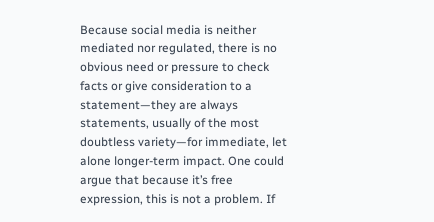Because social media is neither mediated nor regulated, there is no obvious need or pressure to check facts or give consideration to a statement—they are always statements, usually of the most doubtless variety—for immediate, let alone longer-term impact. One could argue that because it’s free expression, this is not a problem. If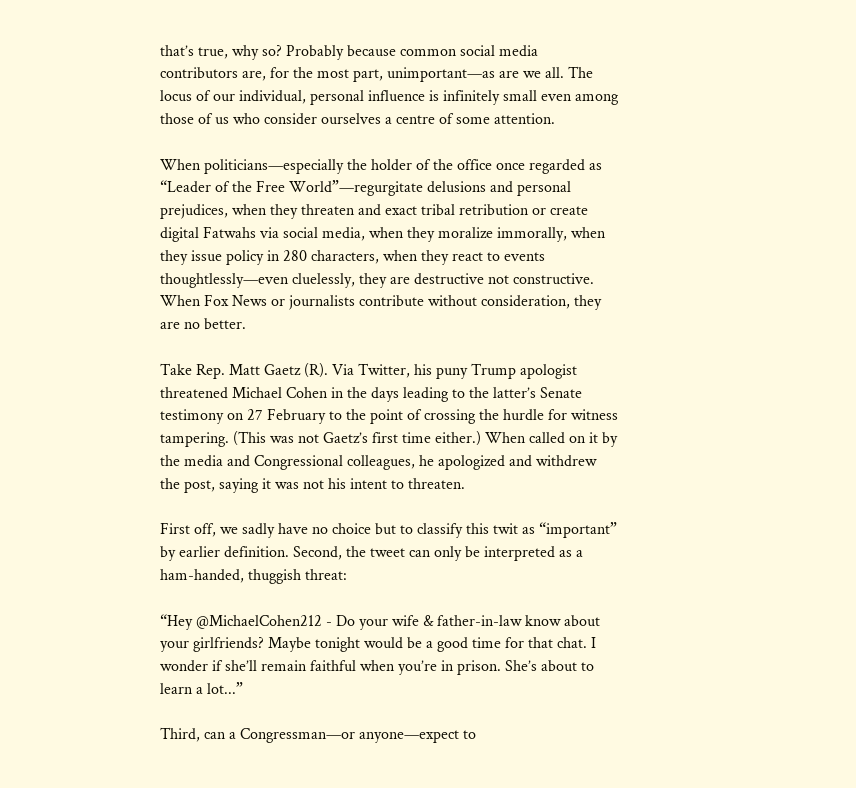that’s true, why so? Probably because common social media contributors are, for the most part, unimportant—as are we all. The locus of our individual, personal influence is infinitely small even among those of us who consider ourselves a centre of some attention.

When politicians—especially the holder of the office once regarded as “Leader of the Free World”—regurgitate delusions and personal prejudices, when they threaten and exact tribal retribution or create digital Fatwahs via social media, when they moralize immorally, when they issue policy in 280 characters, when they react to events thoughtlessly—even cluelessly, they are destructive not constructive. When Fox News or journalists contribute without consideration, they are no better.

Take Rep. Matt Gaetz (R). Via Twitter, his puny Trump apologist threatened Michael Cohen in the days leading to the latter’s Senate testimony on 27 February to the point of crossing the hurdle for witness tampering. (This was not Gaetz’s first time either.) When called on it by the media and Congressional colleagues, he apologized and withdrew the post, saying it was not his intent to threaten.

First off, we sadly have no choice but to classify this twit as “important” by earlier definition. Second, the tweet can only be interpreted as a ham-handed, thuggish threat:

“Hey @MichaelCohen212 - Do your wife & father-in-law know about your girlfriends? Maybe tonight would be a good time for that chat. I wonder if she’ll remain faithful when you’re in prison. She’s about to learn a lot...”

Third, can a Congressman—or anyone—expect to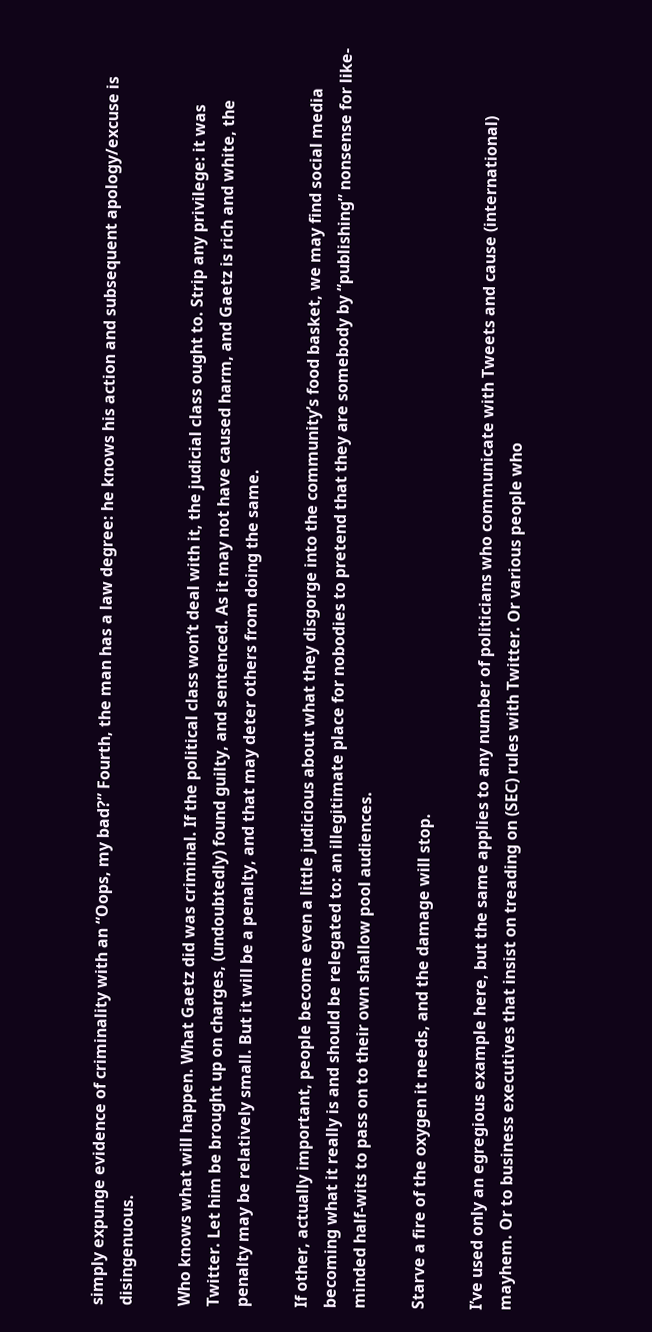simply expunge evidence of criminality with an “Oops, my bad?” Fourth, the man has a law degree: he knows his action and subsequent apology/excuse is disingenuous.

Who knows what will happen. What Gaetz did was criminal. If the political class won’t deal with it, the judicial class ought to. Strip any privilege: it was Twitter. Let him be brought up on charges, (undoubtedly) found guilty, and sentenced. As it may not have caused harm, and Gaetz is rich and white, the penalty may be relatively small. But it will be a penalty, and that may deter others from doing the same.

If other, actually important, people become even a little judicious about what they disgorge into the community’s food basket, we may find social media becoming what it really is and should be relegated to: an illegitimate place for nobodies to pretend that they are somebody by “publishing” nonsense for like-minded half-wits to pass on to their own shallow pool audiences.

Starve a fire of the oxygen it needs, and the damage will stop.

I’ve used only an egregious example here, but the same applies to any number of politicians who communicate with Tweets and cause (international) mayhem. Or to business executives that insist on treading on (SEC) rules with Twitter. Or various people who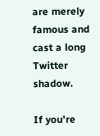are merely famous and cast a long Twitter shadow.

If you’re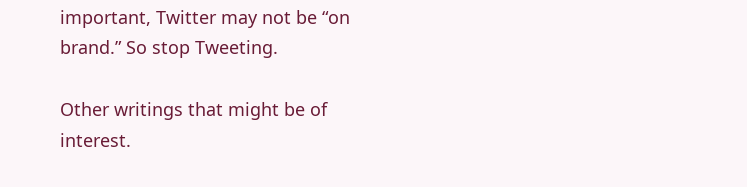important, Twitter may not be “on brand.” So stop Tweeting.

Other writings that might be of interest.